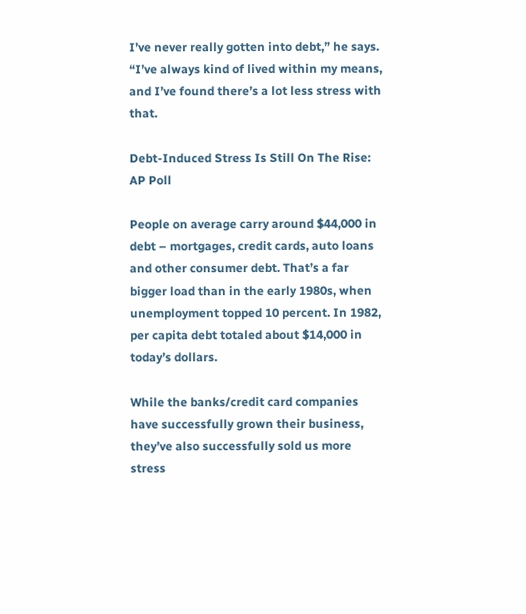I’ve never really gotten into debt,” he says. “I’ve always kind of lived within my means, and I’ve found there’s a lot less stress with that.

Debt-Induced Stress Is Still On The Rise: AP Poll

People on average carry around $44,000 in debt – mortgages, credit cards, auto loans and other consumer debt. That’s a far bigger load than in the early 1980s, when unemployment topped 10 percent. In 1982, per capita debt totaled about $14,000 in today’s dollars.

While the banks/credit card companies have successfully grown their business, they’ve also successfully sold us more stress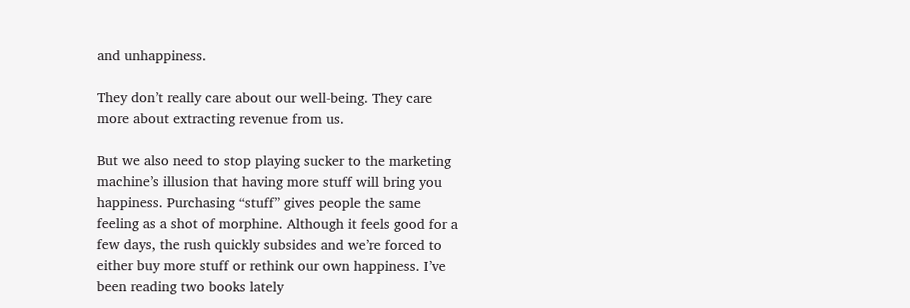and unhappiness.

They don’t really care about our well-being. They care more about extracting revenue from us.

But we also need to stop playing sucker to the marketing machine’s illusion that having more stuff will bring you happiness. Purchasing “stuff” gives people the same feeling as a shot of morphine. Although it feels good for a few days, the rush quickly subsides and we’re forced to either buy more stuff or rethink our own happiness. I’ve been reading two books lately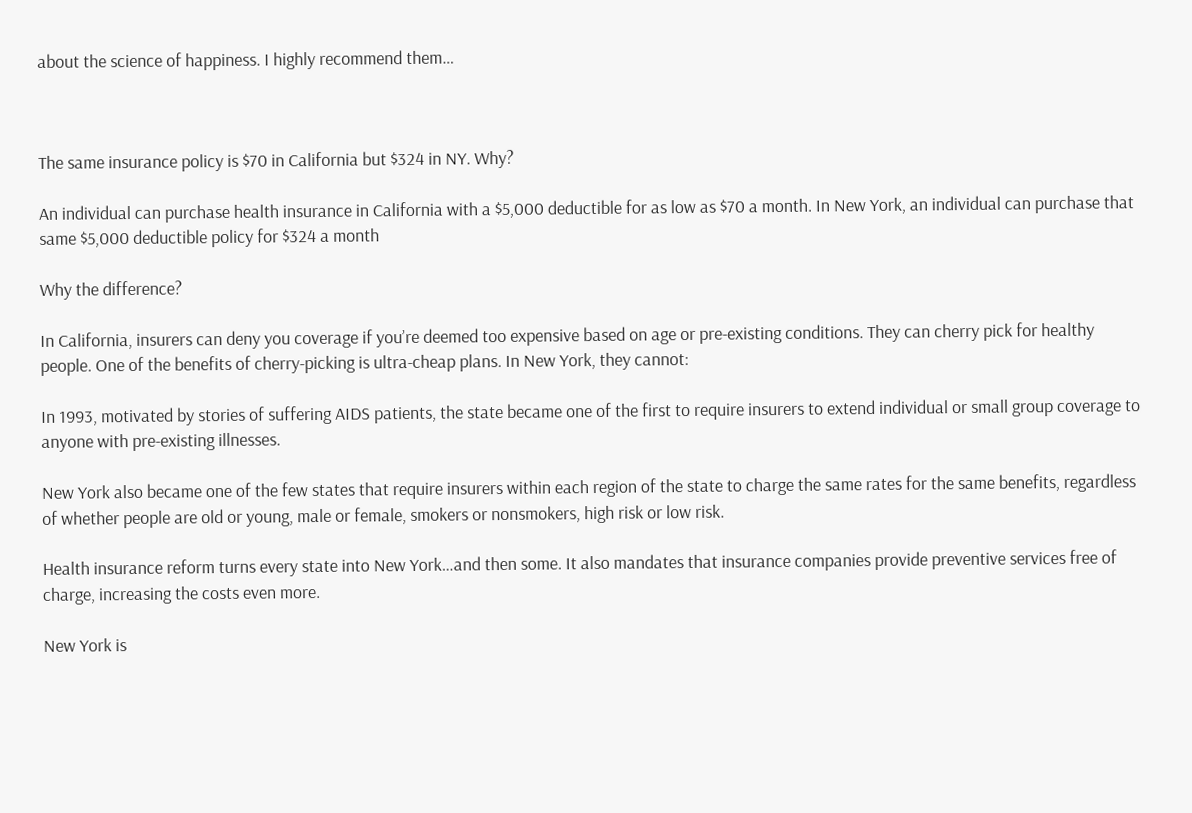about the science of happiness. I highly recommend them…



The same insurance policy is $70 in California but $324 in NY. Why?

An individual can purchase health insurance in California with a $5,000 deductible for as low as $70 a month. In New York, an individual can purchase that same $5,000 deductible policy for $324 a month

Why the difference?

In California, insurers can deny you coverage if you’re deemed too expensive based on age or pre-existing conditions. They can cherry pick for healthy people. One of the benefits of cherry-picking is ultra-cheap plans. In New York, they cannot:

In 1993, motivated by stories of suffering AIDS patients, the state became one of the first to require insurers to extend individual or small group coverage to anyone with pre-existing illnesses.

New York also became one of the few states that require insurers within each region of the state to charge the same rates for the same benefits, regardless of whether people are old or young, male or female, smokers or nonsmokers, high risk or low risk.

Health insurance reform turns every state into New York…and then some. It also mandates that insurance companies provide preventive services free of charge, increasing the costs even more.

New York is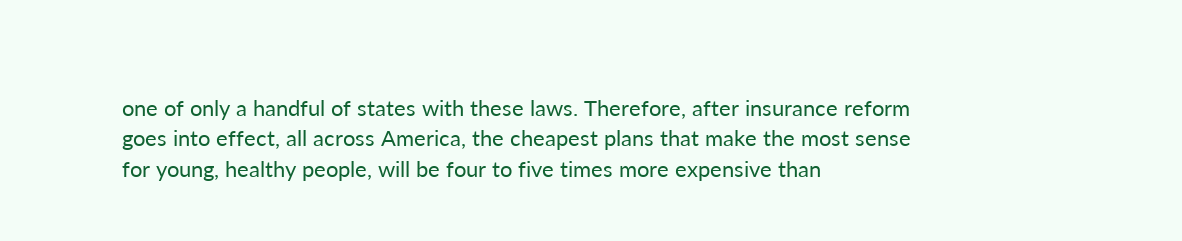one of only a handful of states with these laws. Therefore, after insurance reform goes into effect, all across America, the cheapest plans that make the most sense for young, healthy people, will be four to five times more expensive than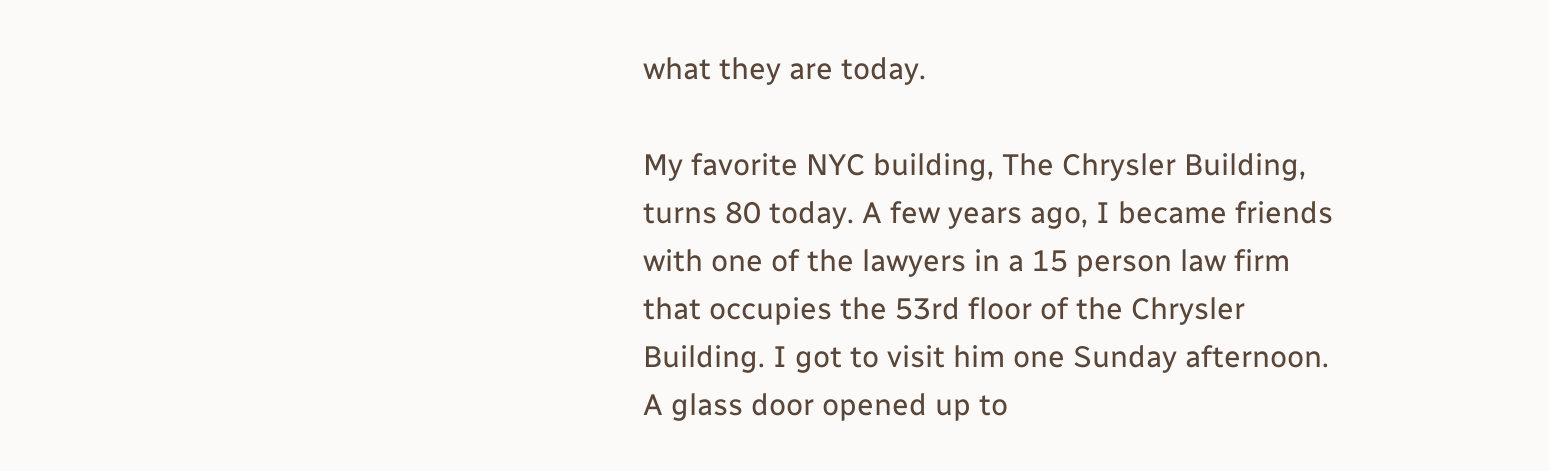what they are today.

My favorite NYC building, The Chrysler Building, turns 80 today. A few years ago, I became friends with one of the lawyers in a 15 person law firm that occupies the 53rd floor of the Chrysler Building. I got to visit him one Sunday afternoon. A glass door opened up to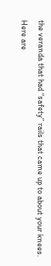the veranda that had “safety” rails that came up to about your knees. Here are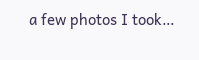a few photos I took…